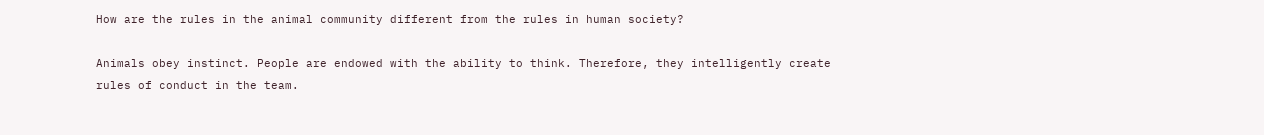How are the rules in the animal community different from the rules in human society?

Animals obey instinct. People are endowed with the ability to think. Therefore, they intelligently create rules of conduct in the team.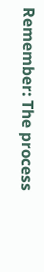Remember: The process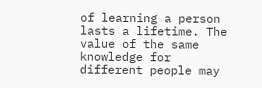of learning a person lasts a lifetime. The value of the same knowledge for different people may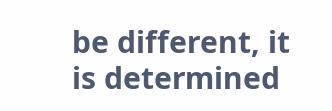be different, it is determined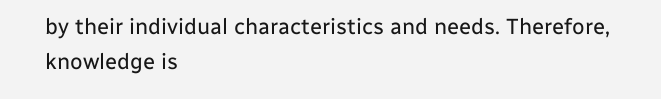by their individual characteristics and needs. Therefore, knowledge is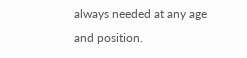always needed at any age and position.